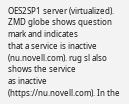OES2SP1 server (virtualized). ZMD globe shows question mark and indicates
that a service is inactive (nu.novell.com). rug sl also shows the service
as inactive (https://nu.novell.com). In the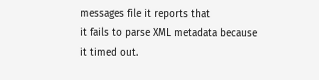messages file it reports that
it fails to parse XML metadata because it timed out.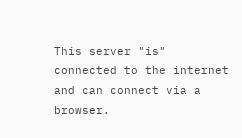This server "is"
connected to the internet and can connect via a browser.